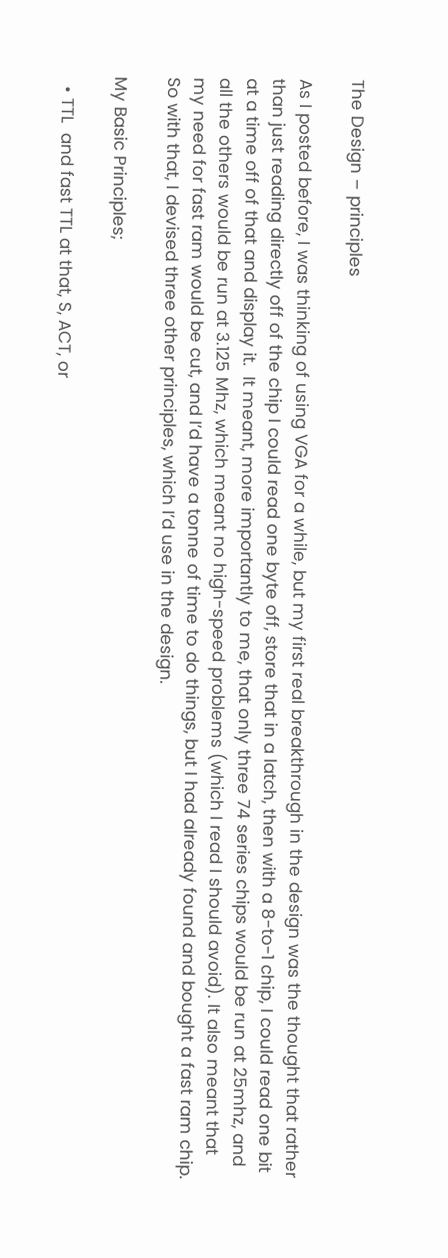The Design – principles

As I posted before, I was thinking of using VGA for a while, but my first real breakthrough in the design was the thought that rather than just reading directly off of the chip I could read one byte off, store that in a latch, then with a 8-to-1 chip, I could read one bit at a time off of that and display it.  It meant, more importantly to me, that only three 74 series chips would be run at 25mhz, and all the others would be run at 3.125 Mhz, which meant no high-speed problems (which I read I should avoid). It also meant that my need for fast ram would be cut, and I’d have a tonne of time to do things, but I had already found and bought a fast ram chip. So with that, I devised three other principles, which I’d use in the design.

My Basic Principles;

  • TTL  and fast TTL at that, S, ACT, or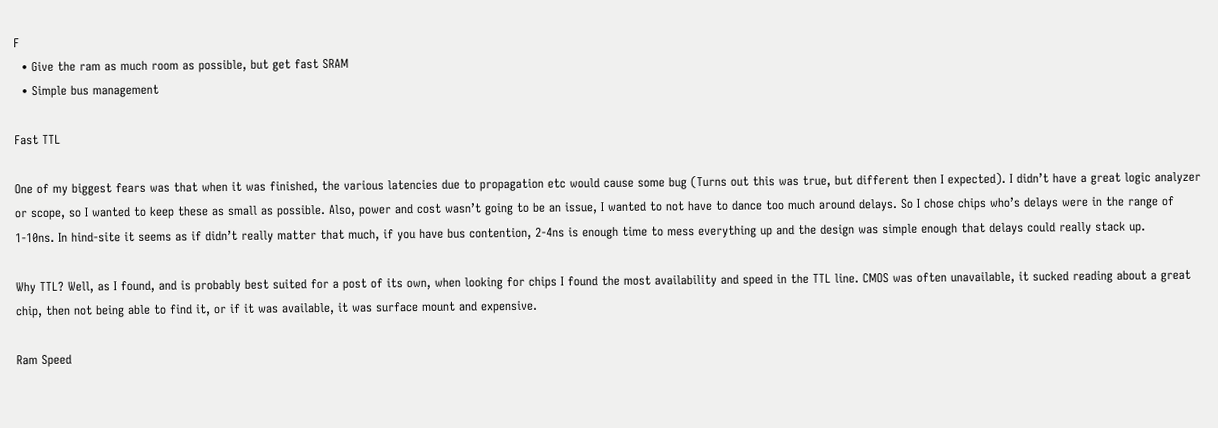F
  • Give the ram as much room as possible, but get fast SRAM
  • Simple bus management

Fast TTL

One of my biggest fears was that when it was finished, the various latencies due to propagation etc would cause some bug (Turns out this was true, but different then I expected). I didn’t have a great logic analyzer or scope, so I wanted to keep these as small as possible. Also, power and cost wasn’t going to be an issue, I wanted to not have to dance too much around delays. So I chose chips who’s delays were in the range of 1-10ns. In hind-site it seems as if didn’t really matter that much, if you have bus contention, 2-4ns is enough time to mess everything up and the design was simple enough that delays could really stack up.

Why TTL? Well, as I found, and is probably best suited for a post of its own, when looking for chips I found the most availability and speed in the TTL line. CMOS was often unavailable, it sucked reading about a great chip, then not being able to find it, or if it was available, it was surface mount and expensive.

Ram Speed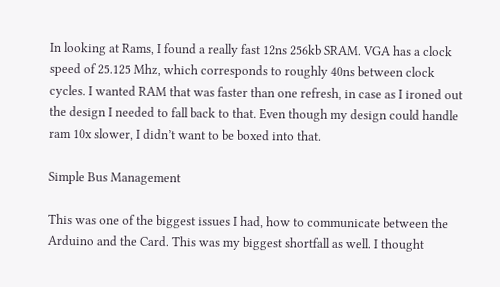In looking at Rams, I found a really fast 12ns 256kb SRAM. VGA has a clock speed of 25.125 Mhz, which corresponds to roughly 40ns between clock cycles. I wanted RAM that was faster than one refresh, in case as I ironed out the design I needed to fall back to that. Even though my design could handle ram 10x slower, I didn’t want to be boxed into that.

Simple Bus Management

This was one of the biggest issues I had, how to communicate between the Arduino and the Card. This was my biggest shortfall as well. I thought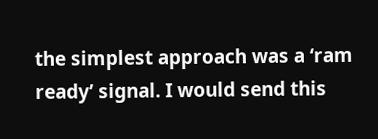the simplest approach was a ‘ram ready’ signal. I would send this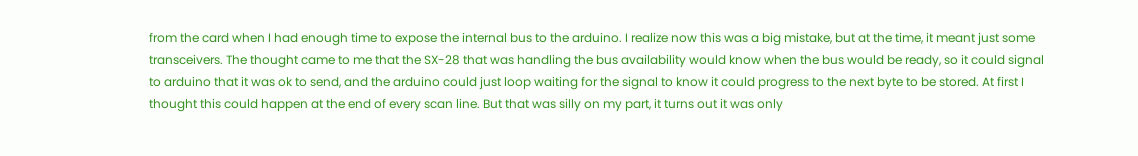from the card when I had enough time to expose the internal bus to the arduino. I realize now this was a big mistake, but at the time, it meant just some transceivers. The thought came to me that the SX-28 that was handling the bus availability would know when the bus would be ready, so it could signal to arduino that it was ok to send, and the arduino could just loop waiting for the signal to know it could progress to the next byte to be stored. At first I thought this could happen at the end of every scan line. But that was silly on my part, it turns out it was only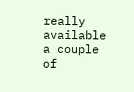really available a couple of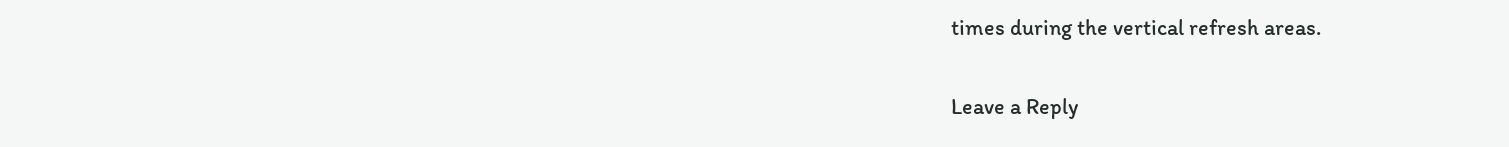times during the vertical refresh areas.


Leave a Reply